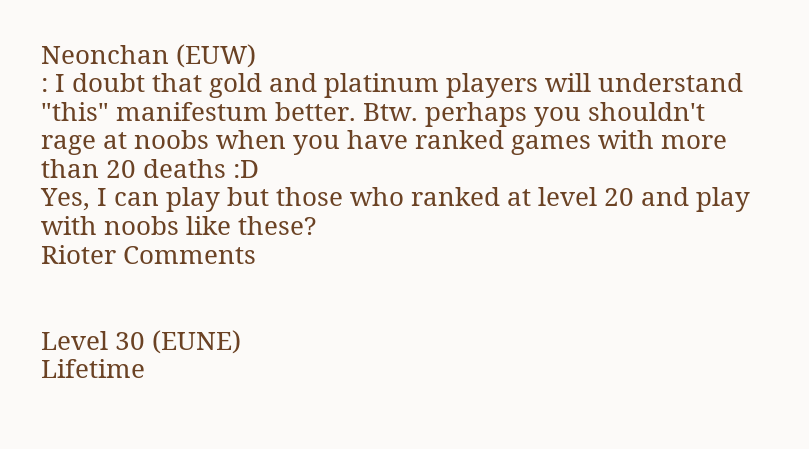Neonchan (EUW)
: I doubt that gold and platinum players will understand "this" manifestum better. Btw. perhaps you shouldn't rage at noobs when you have ranked games with more than 20 deaths :D
Yes, I can play but those who ranked at level 20 and play with noobs like these?
Rioter Comments


Level 30 (EUNE)
Lifetime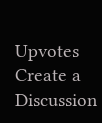Upvotes
Create a Discussion